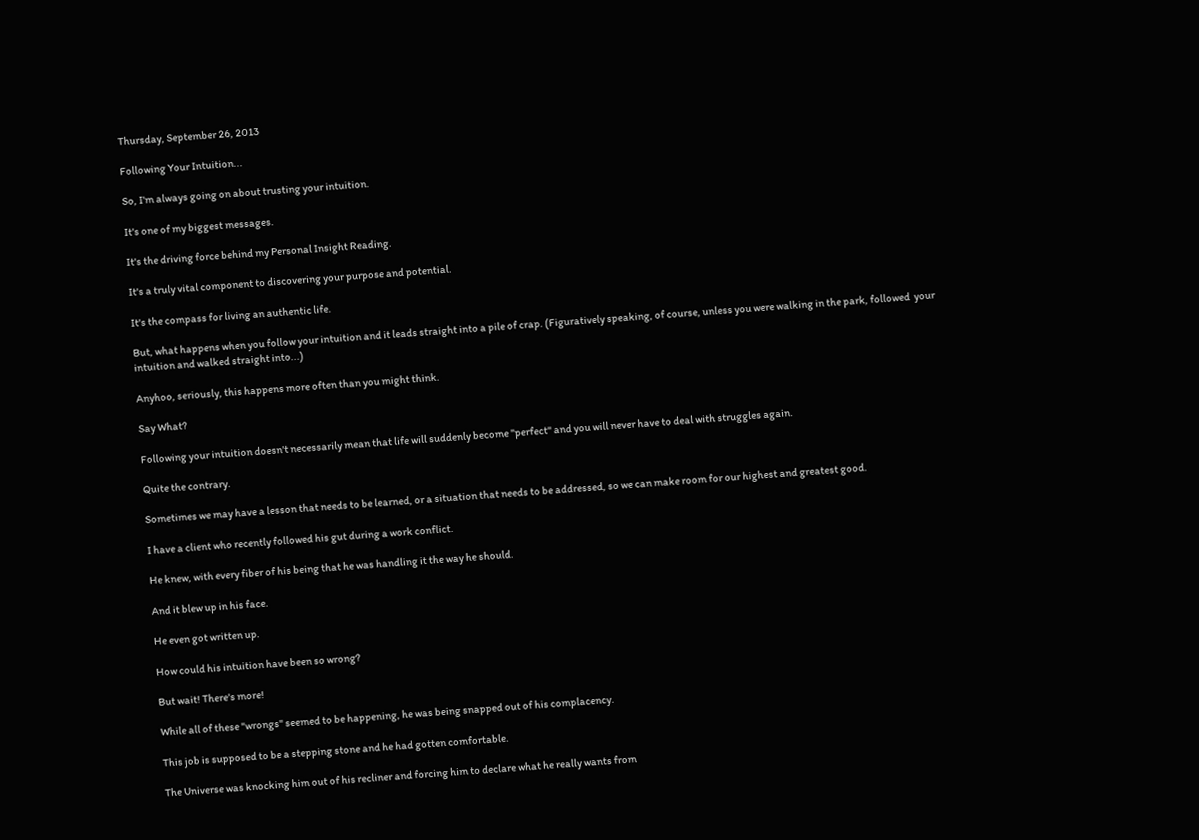Thursday, September 26, 2013

Following Your Intuition...

So, I'm always going on about trusting your intuition.

It's one of my biggest messages.

It's the driving force behind my Personal Insight Reading.

It's a truly vital component to discovering your purpose and potential.

It's the compass for living an authentic life.

But, what happens when you follow your intuition and it leads straight into a pile of crap. (Figuratively speaking, of course, unless you were walking in the park, followed  your intuition and walked straight into...)

Anyhoo, seriously, this happens more often than you might think.

Say What?

Following your intuition doesn't necessarily mean that life will suddenly become "perfect" and you will never have to deal with struggles again.

Quite the contrary.

Sometimes we may have a lesson that needs to be learned, or a situation that needs to be addressed, so we can make room for our highest and greatest good.

I have a client who recently followed his gut during a work conflict.

He knew, with every fiber of his being that he was handling it the way he should.

And it blew up in his face.

He even got written up.

How could his intuition have been so wrong?

But wait! There's more!

While all of these "wrongs" seemed to be happening, he was being snapped out of his complacency.

This job is supposed to be a stepping stone and he had gotten comfortable.

The Universe was knocking him out of his recliner and forcing him to declare what he really wants from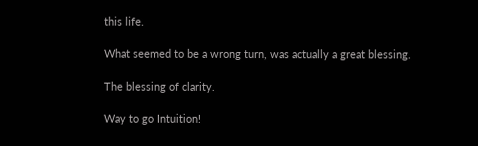this life.

What seemed to be a wrong turn, was actually a great blessing.

The blessing of clarity.

Way to go Intuition!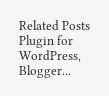Related Posts Plugin for WordPress, Blogger...